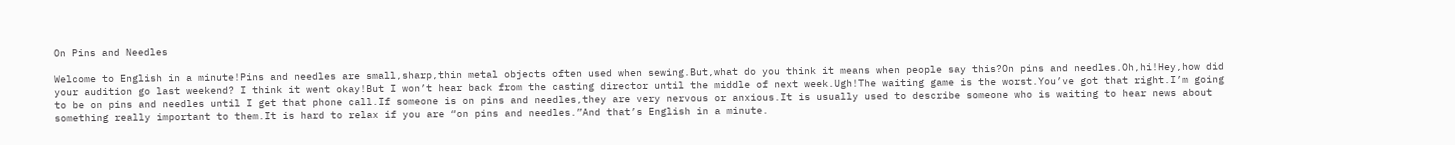On Pins and Needles

Welcome to English in a minute!Pins and needles are small,sharp,thin metal objects often used when sewing.But,what do you think it means when people say this?On pins and needles.Oh,hi!Hey,how did your audition go last weekend? I think it went okay!But I won’t hear back from the casting director until the middle of next week.Ugh!The waiting game is the worst.You’ve got that right.I’m going to be on pins and needles until I get that phone call.If someone is on pins and needles,they are very nervous or anxious.It is usually used to describe someone who is waiting to hear news about something really important to them.It is hard to relax if you are “on pins and needles.”And that’s English in a minute.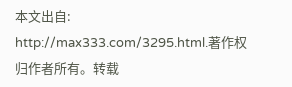本文出自: http://max333.com/3295.html.著作权归作者所有。转载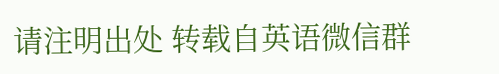请注明出处 转载自英语微信群